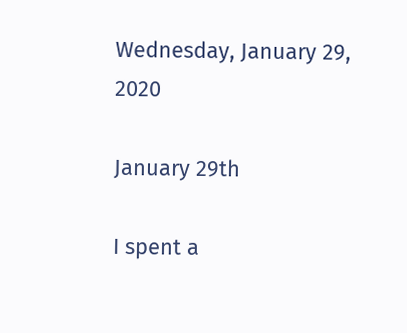Wednesday, January 29, 2020

January 29th

I spent a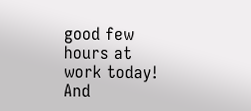good few hours at work today! And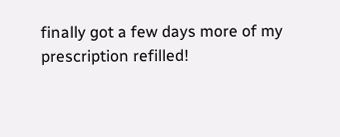finally got a few days more of my prescription refilled!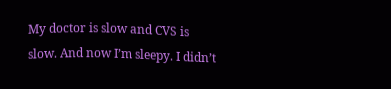My doctor is slow and CVS is slow. And now I’m sleepy. I didn’t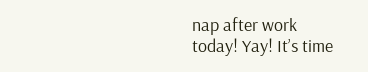nap after work today! Yay! It’s time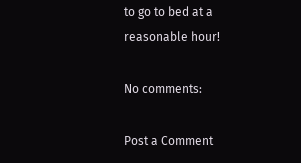to go to bed at a reasonable hour!

No comments:

Post a Comment